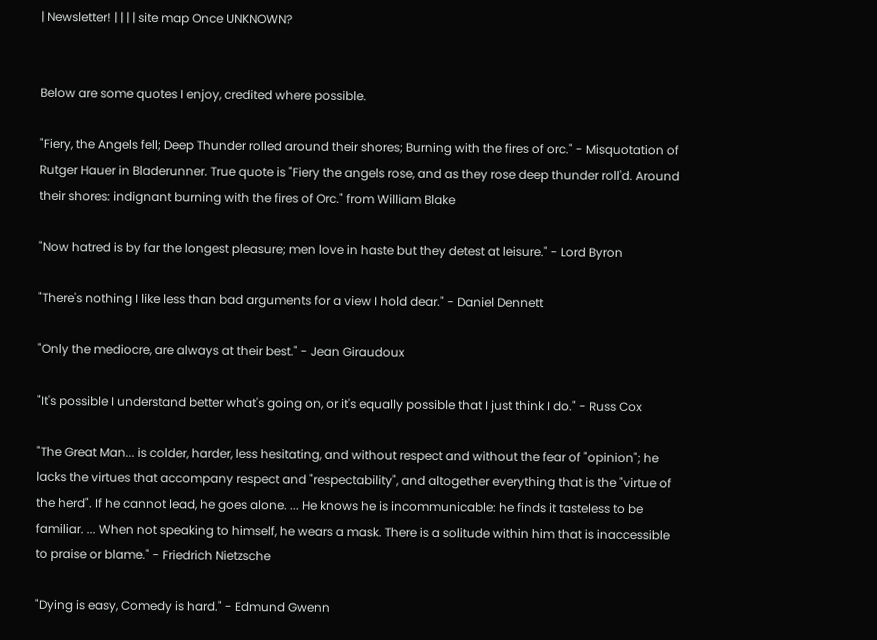| Newsletter! | | | | site map Once UNKNOWN?


Below are some quotes I enjoy, credited where possible.

"Fiery, the Angels fell; Deep Thunder rolled around their shores; Burning with the fires of orc." - Misquotation of Rutger Hauer in Bladerunner. True quote is "Fiery the angels rose, and as they rose deep thunder roll'd. Around their shores: indignant burning with the fires of Orc." from William Blake

"Now hatred is by far the longest pleasure; men love in haste but they detest at leisure." - Lord Byron

"There's nothing I like less than bad arguments for a view I hold dear." - Daniel Dennett

"Only the mediocre, are always at their best." - Jean Giraudoux

"It's possible I understand better what's going on, or it's equally possible that I just think I do." - Russ Cox

"The Great Man... is colder, harder, less hesitating, and without respect and without the fear of "opinion"; he lacks the virtues that accompany respect and "respectability", and altogether everything that is the "virtue of the herd". If he cannot lead, he goes alone. ... He knows he is incommunicable: he finds it tasteless to be familiar. ... When not speaking to himself, he wears a mask. There is a solitude within him that is inaccessible to praise or blame." - Friedrich Nietzsche

"Dying is easy, Comedy is hard." - Edmund Gwenn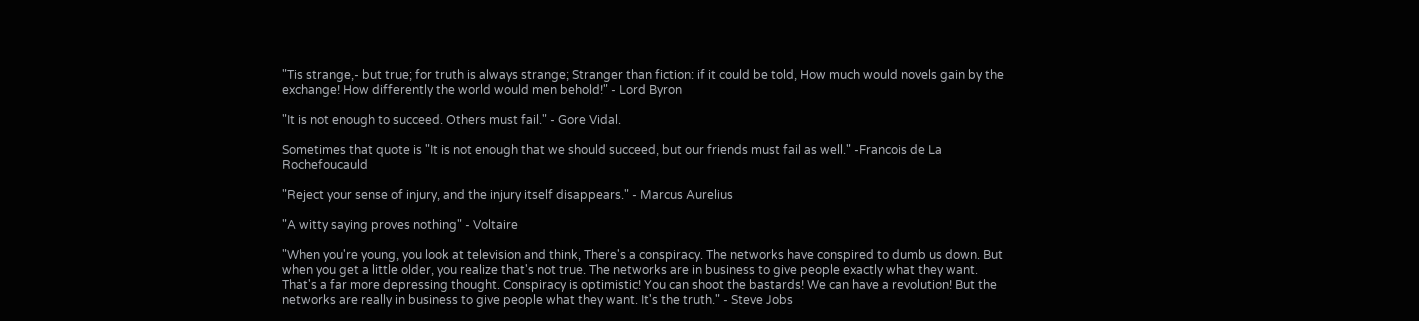"Tis strange,- but true; for truth is always strange; Stranger than fiction: if it could be told, How much would novels gain by the exchange! How differently the world would men behold!" - Lord Byron

"It is not enough to succeed. Others must fail." - Gore Vidal.

Sometimes that quote is "It is not enough that we should succeed, but our friends must fail as well." -Francois de La Rochefoucauld

"Reject your sense of injury, and the injury itself disappears." - Marcus Aurelius

"A witty saying proves nothing" - Voltaire

"When you're young, you look at television and think, There's a conspiracy. The networks have conspired to dumb us down. But when you get a little older, you realize that's not true. The networks are in business to give people exactly what they want. That's a far more depressing thought. Conspiracy is optimistic! You can shoot the bastards! We can have a revolution! But the networks are really in business to give people what they want. It's the truth." - Steve Jobs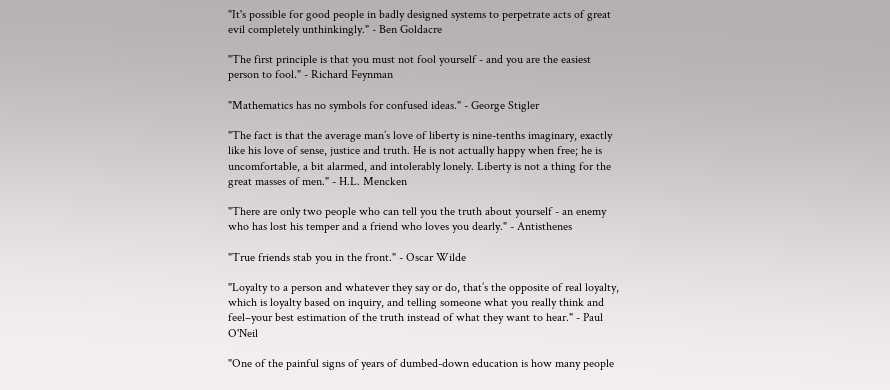"It's possible for good people in badly designed systems to perpetrate acts of great evil completely unthinkingly." - Ben Goldacre

"The first principle is that you must not fool yourself - and you are the easiest person to fool." - Richard Feynman

"Mathematics has no symbols for confused ideas." - George Stigler

"The fact is that the average man’s love of liberty is nine-tenths imaginary, exactly like his love of sense, justice and truth. He is not actually happy when free; he is uncomfortable, a bit alarmed, and intolerably lonely. Liberty is not a thing for the great masses of men." - H.L. Mencken

"There are only two people who can tell you the truth about yourself - an enemy who has lost his temper and a friend who loves you dearly." - Antisthenes

"True friends stab you in the front." - Oscar Wilde

"Loyalty to a person and whatever they say or do, that’s the opposite of real loyalty, which is loyalty based on inquiry, and telling someone what you really think and feel–your best estimation of the truth instead of what they want to hear." - Paul O'Neil

"One of the painful signs of years of dumbed-down education is how many people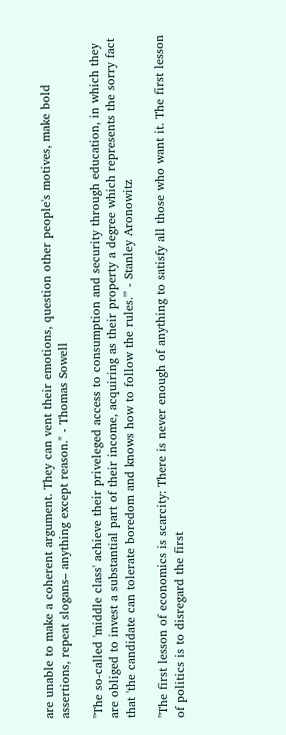are unable to make a coherent argument. They can vent their emotions, question other people's motives, make bold assertions, repeat slogans– anything except reason." - Thomas Sowell

"The so-called 'middle class' achieve their priveleged access to consumption and security through education, in which they are obliged to invest a substantial part of their income, acquiring as their property a degree which represents the sorry fact that 'the candidate can tolerate boredom and knows how to follow the rules.'" - Stanley Aronowitz

"The first lesson of economics is scarcity: There is never enough of anything to satisfy all those who want it. The first lesson of politics is to disregard the first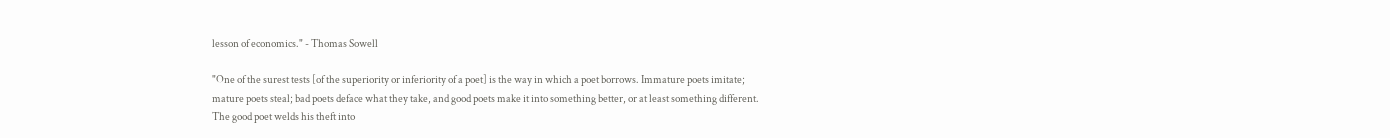lesson of economics." - Thomas Sowell

"One of the surest tests [of the superiority or inferiority of a poet] is the way in which a poet borrows. Immature poets imitate; mature poets steal; bad poets deface what they take, and good poets make it into something better, or at least something different. The good poet welds his theft into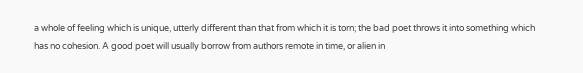a whole of feeling which is unique, utterly different than that from which it is torn; the bad poet throws it into something which has no cohesion. A good poet will usually borrow from authors remote in time, or alien in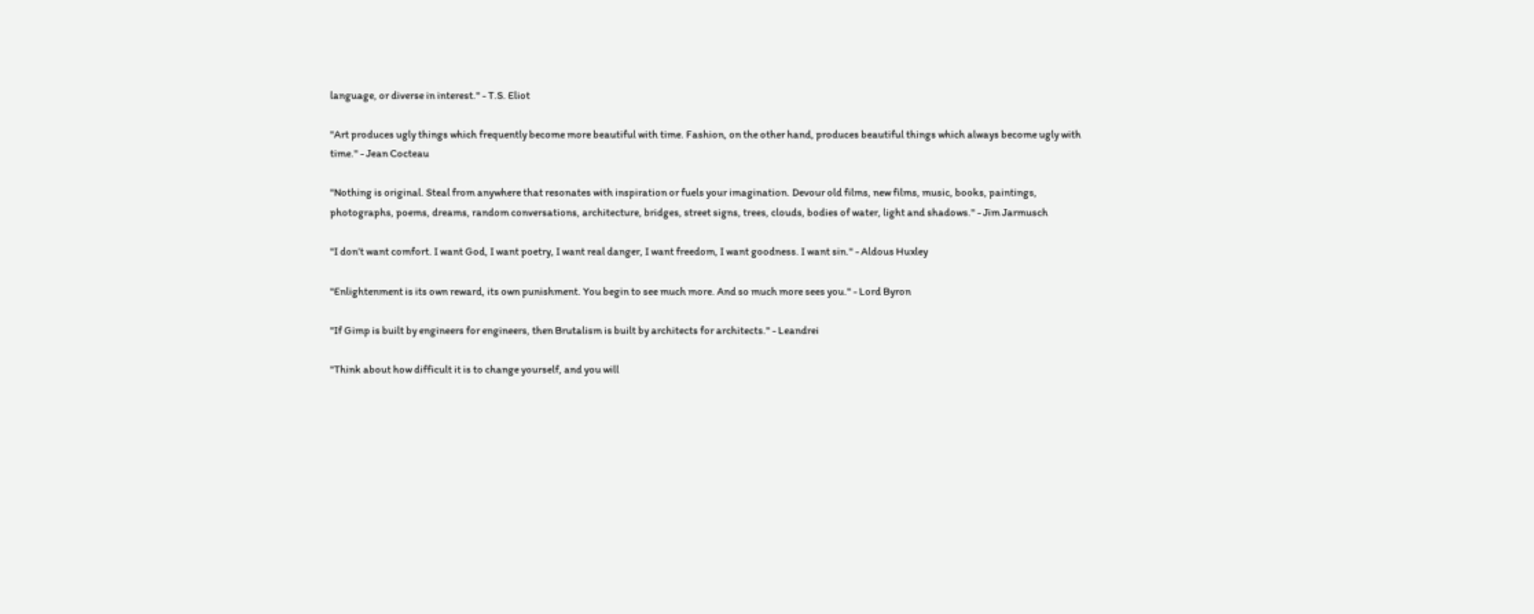language, or diverse in interest." - T.S. Eliot

"Art produces ugly things which frequently become more beautiful with time. Fashion, on the other hand, produces beautiful things which always become ugly with time." - Jean Cocteau

"Nothing is original. Steal from anywhere that resonates with inspiration or fuels your imagination. Devour old films, new films, music, books, paintings, photographs, poems, dreams, random conversations, architecture, bridges, street signs, trees, clouds, bodies of water, light and shadows." - Jim Jarmusch

"I don’t want comfort. I want God, I want poetry, I want real danger, I want freedom, I want goodness. I want sin." - Aldous Huxley

"Enlightenment is its own reward, its own punishment. You begin to see much more. And so much more sees you." - Lord Byron

"If Gimp is built by engineers for engineers, then Brutalism is built by architects for architects." - Leandrei

"Think about how difficult it is to change yourself, and you will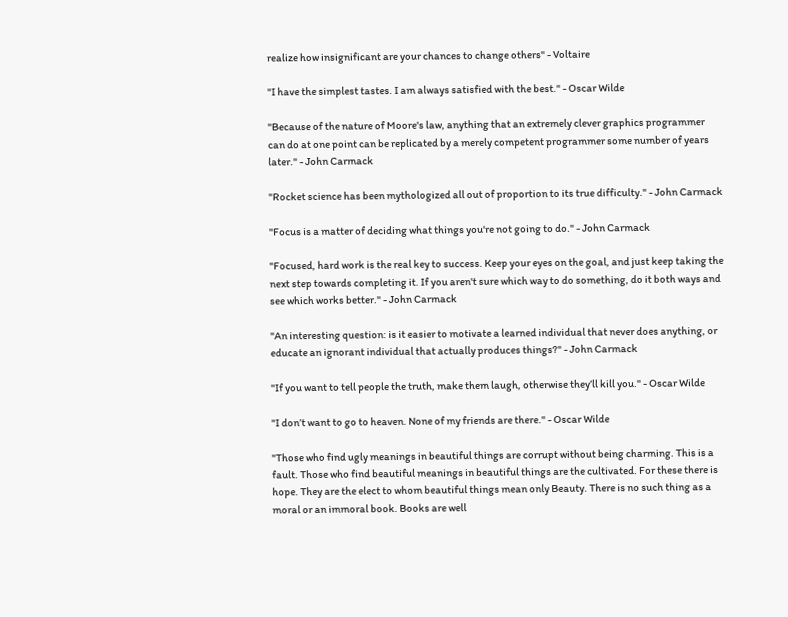realize how insignificant are your chances to change others" - Voltaire

"I have the simplest tastes. I am always satisfied with the best." - Oscar Wilde

"Because of the nature of Moore's law, anything that an extremely clever graphics programmer can do at one point can be replicated by a merely competent programmer some number of years later." - John Carmack

"Rocket science has been mythologized all out of proportion to its true difficulty." - John Carmack

"Focus is a matter of deciding what things you're not going to do." - John Carmack

"Focused, hard work is the real key to success. Keep your eyes on the goal, and just keep taking the next step towards completing it. If you aren't sure which way to do something, do it both ways and see which works better." - John Carmack

"An interesting question: is it easier to motivate a learned individual that never does anything, or educate an ignorant individual that actually produces things?" - John Carmack

"If you want to tell people the truth, make them laugh, otherwise they’ll kill you." - Oscar Wilde

"I don’t want to go to heaven. None of my friends are there." - Oscar Wilde

"Those who find ugly meanings in beautiful things are corrupt without being charming. This is a fault. Those who find beautiful meanings in beautiful things are the cultivated. For these there is hope. They are the elect to whom beautiful things mean only Beauty. There is no such thing as a moral or an immoral book. Books are well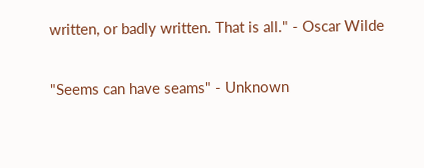written, or badly written. That is all." - Oscar Wilde

"Seems can have seams" - Unknown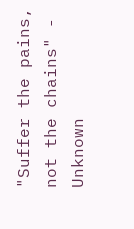"Suffer the pains, not the chains" - Unknown